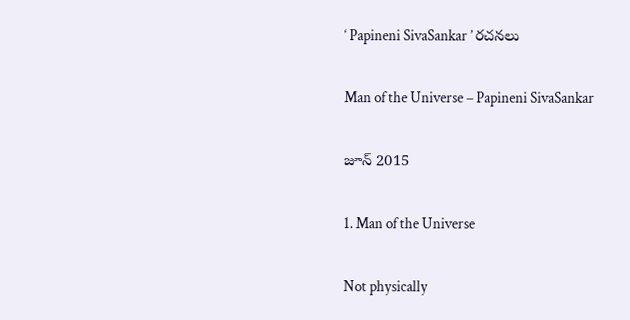‘ Papineni SivaSankar ’ రచనలు

Man of the Universe – Papineni SivaSankar

జూన్ 2015

1. Man of the Universe

Not physically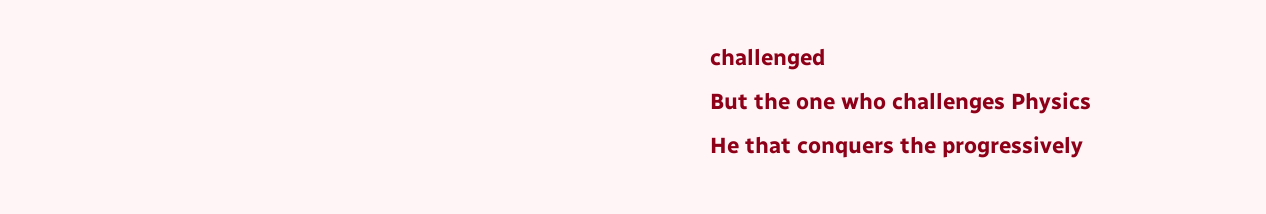challenged
But the one who challenges Physics
He that conquers the progressively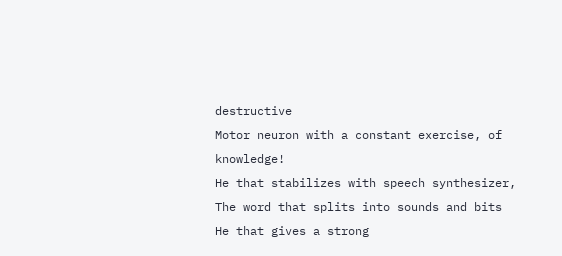destructive
Motor neuron with a constant exercise, of knowledge!
He that stabilizes with speech synthesizer,
The word that splits into sounds and bits
He that gives a strong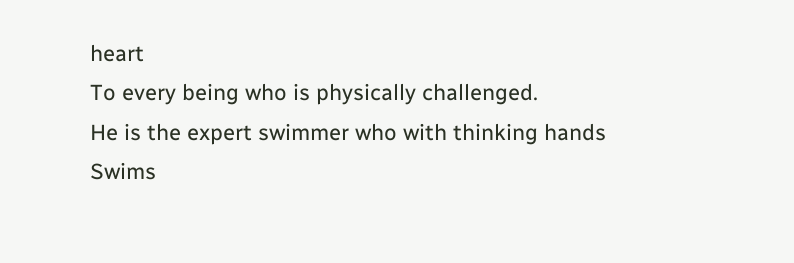heart
To every being who is physically challenged.
He is the expert swimmer who with thinking hands
Swims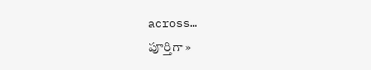across…
పూర్తిగా »